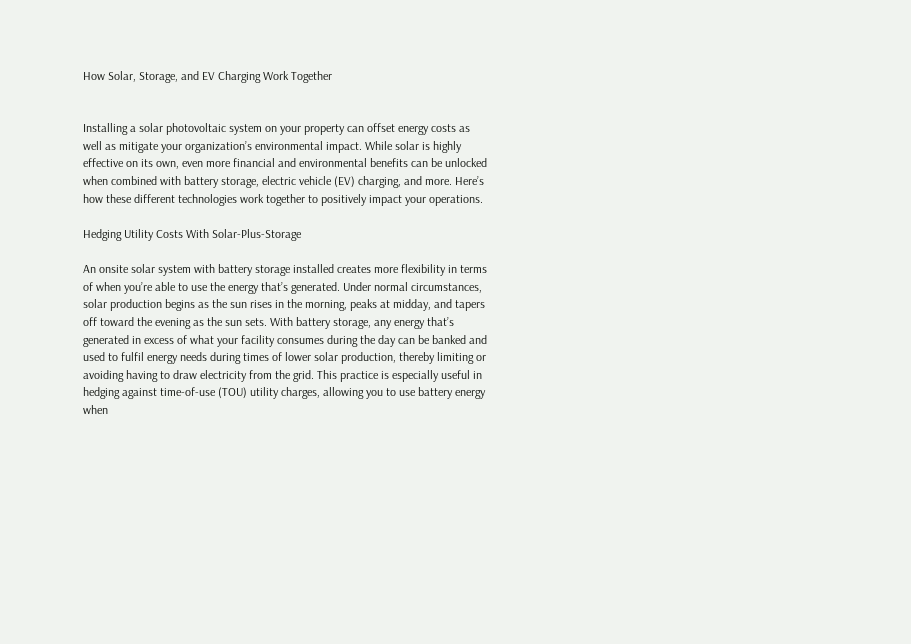How Solar, Storage, and EV Charging Work Together


Installing a solar photovoltaic system on your property can offset energy costs as well as mitigate your organization’s environmental impact. While solar is highly effective on its own, even more financial and environmental benefits can be unlocked when combined with battery storage, electric vehicle (EV) charging, and more. Here’s how these different technologies work together to positively impact your operations.

Hedging Utility Costs With Solar-Plus-Storage

An onsite solar system with battery storage installed creates more flexibility in terms of when you’re able to use the energy that’s generated. Under normal circumstances, solar production begins as the sun rises in the morning, peaks at midday, and tapers off toward the evening as the sun sets. With battery storage, any energy that’s generated in excess of what your facility consumes during the day can be banked and used to fulfil energy needs during times of lower solar production, thereby limiting or avoiding having to draw electricity from the grid. This practice is especially useful in hedging against time-of-use (TOU) utility charges, allowing you to use battery energy when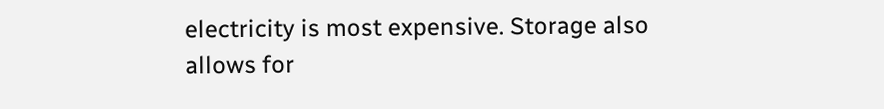electricity is most expensive. Storage also allows for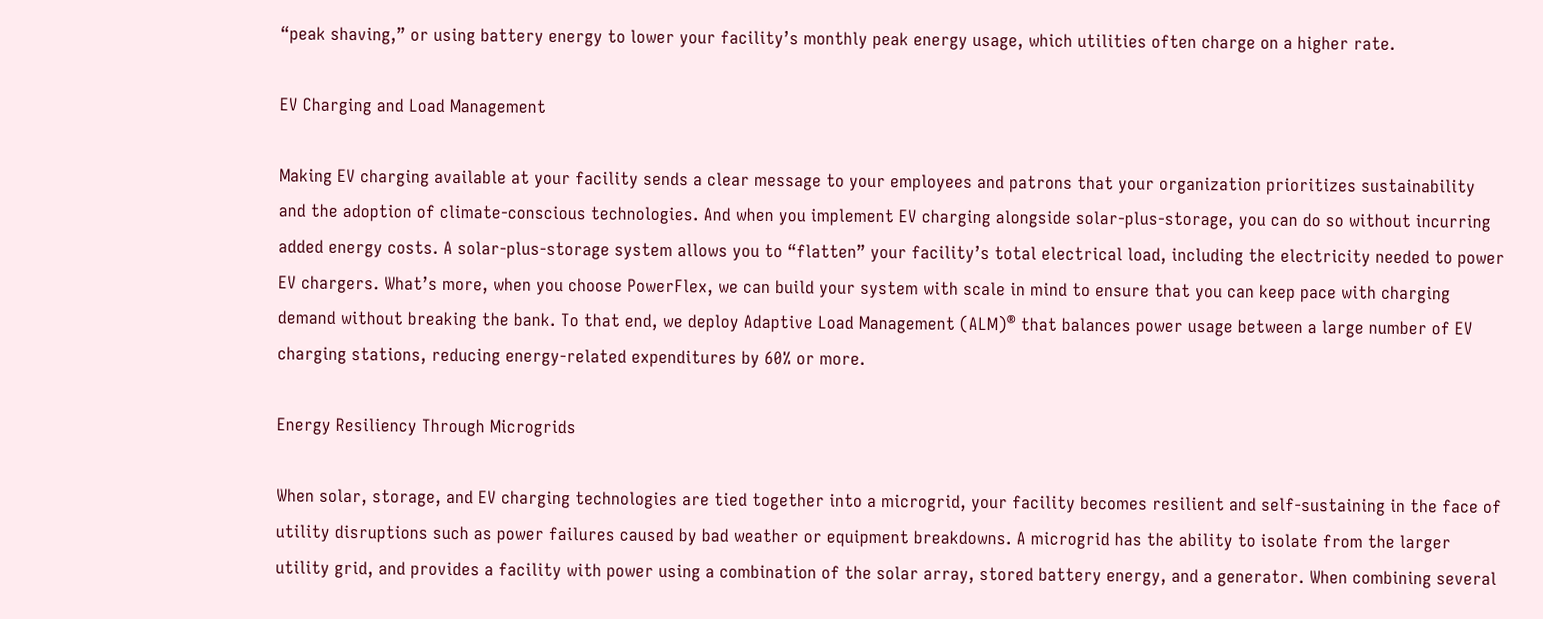“peak shaving,” or using battery energy to lower your facility’s monthly peak energy usage, which utilities often charge on a higher rate.

EV Charging and Load Management

Making EV charging available at your facility sends a clear message to your employees and patrons that your organization prioritizes sustainability and the adoption of climate-conscious technologies. And when you implement EV charging alongside solar-plus-storage, you can do so without incurring added energy costs. A solar-plus-storage system allows you to “flatten” your facility’s total electrical load, including the electricity needed to power EV chargers. What’s more, when you choose PowerFlex, we can build your system with scale in mind to ensure that you can keep pace with charging demand without breaking the bank. To that end, we deploy Adaptive Load Management (ALM)® that balances power usage between a large number of EV charging stations, reducing energy-related expenditures by 60% or more.

Energy Resiliency Through Microgrids

When solar, storage, and EV charging technologies are tied together into a microgrid, your facility becomes resilient and self-sustaining in the face of utility disruptions such as power failures caused by bad weather or equipment breakdowns. A microgrid has the ability to isolate from the larger utility grid, and provides a facility with power using a combination of the solar array, stored battery energy, and a generator. When combining several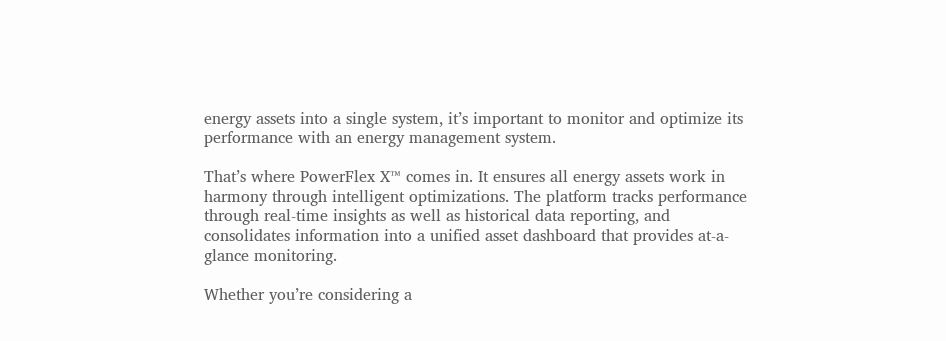energy assets into a single system, it’s important to monitor and optimize its performance with an energy management system.

That’s where PowerFlex X™ comes in. It ensures all energy assets work in harmony through intelligent optimizations. The platform tracks performance through real-time insights as well as historical data reporting, and consolidates information into a unified asset dashboard that provides at-a-glance monitoring.

Whether you’re considering a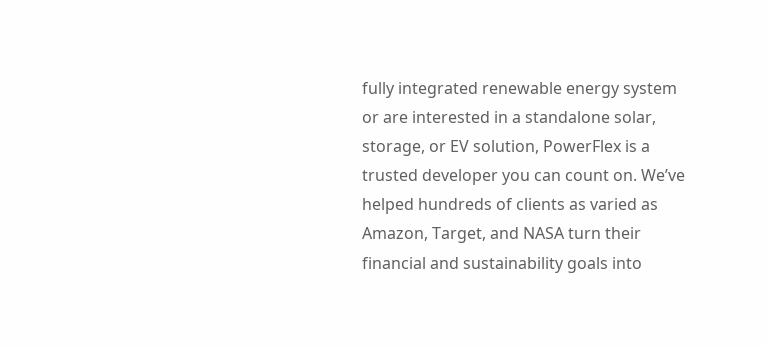fully integrated renewable energy system or are interested in a standalone solar, storage, or EV solution, PowerFlex is a trusted developer you can count on. We’ve helped hundreds of clients as varied as Amazon, Target, and NASA turn their financial and sustainability goals into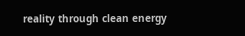reality through clean energy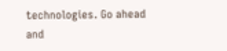technologies. Go ahead and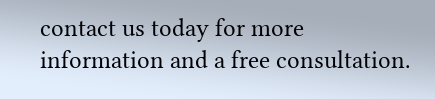contact us today for more information and a free consultation.